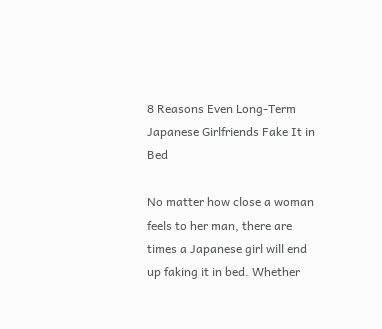8 Reasons Even Long-Term Japanese Girlfriends Fake It in Bed

No matter how close a woman feels to her man, there are times a Japanese girl will end up faking it in bed. Whether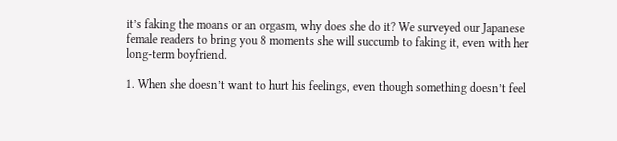it’s faking the moans or an orgasm, why does she do it? We surveyed our Japanese female readers to bring you 8 moments she will succumb to faking it, even with her long-term boyfriend.

1. When she doesn’t want to hurt his feelings, even though something doesn’t feel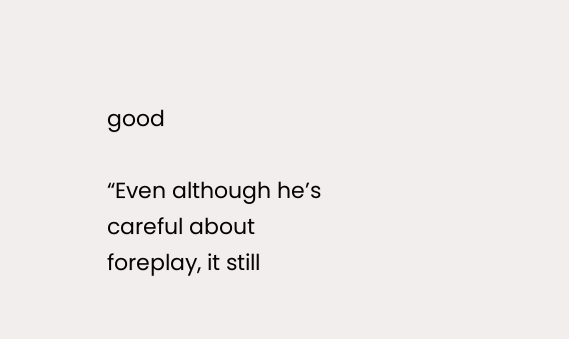good

“Even although he’s careful about foreplay, it still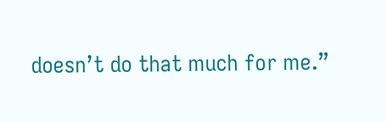doesn’t do that much for me.”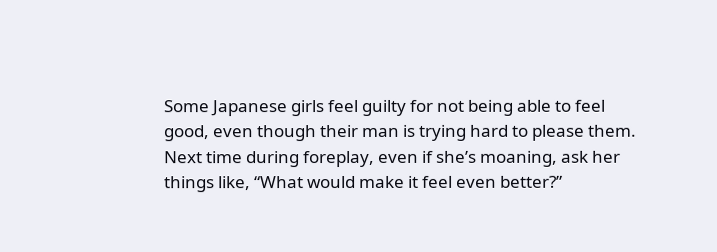Some Japanese girls feel guilty for not being able to feel good, even though their man is trying hard to please them. Next time during foreplay, even if she’s moaning, ask her things like, “What would make it feel even better?”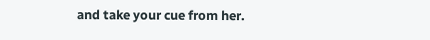and take your cue from her.